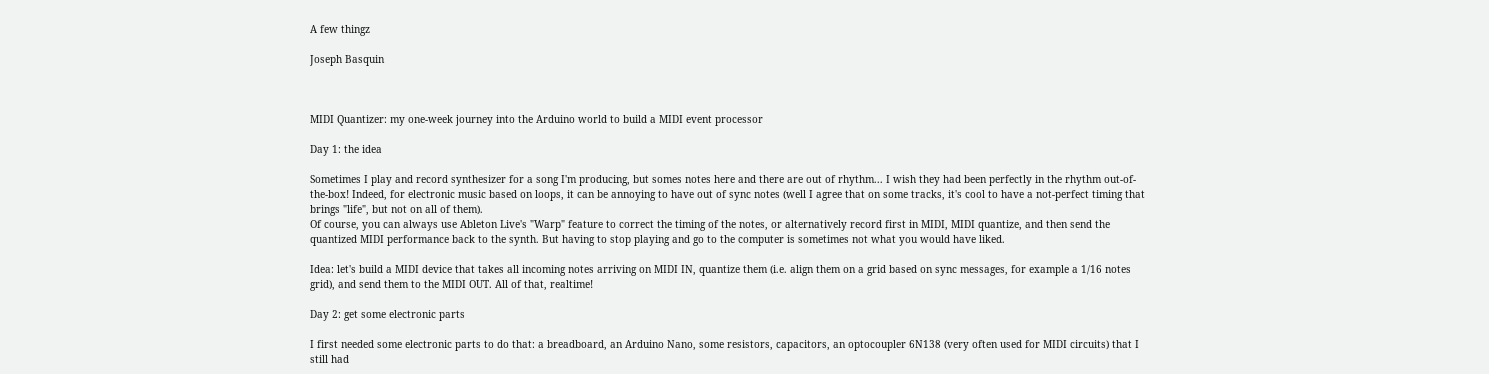A few thingz

Joseph Basquin



MIDI Quantizer: my one-week journey into the Arduino world to build a MIDI event processor

Day 1: the idea

Sometimes I play and record synthesizer for a song I'm producing, but somes notes here and there are out of rhythm... I wish they had been perfectly in the rhythm out-of-the-box! Indeed, for electronic music based on loops, it can be annoying to have out of sync notes (well I agree that on some tracks, it's cool to have a not-perfect timing that brings "life", but not on all of them).
Of course, you can always use Ableton Live's "Warp" feature to correct the timing of the notes, or alternatively record first in MIDI, MIDI quantize, and then send the quantized MIDI performance back to the synth. But having to stop playing and go to the computer is sometimes not what you would have liked.

Idea: let's build a MIDI device that takes all incoming notes arriving on MIDI IN, quantize them (i.e. align them on a grid based on sync messages, for example a 1/16 notes grid), and send them to the MIDI OUT. All of that, realtime!

Day 2: get some electronic parts

I first needed some electronic parts to do that: a breadboard, an Arduino Nano, some resistors, capacitors, an optocoupler 6N138 (very often used for MIDI circuits) that I still had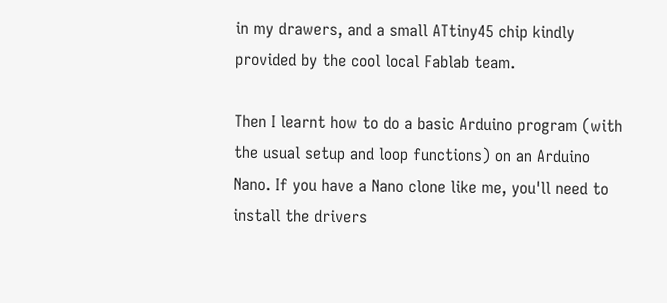in my drawers, and a small ATtiny45 chip kindly provided by the cool local Fablab team.

Then I learnt how to do a basic Arduino program (with the usual setup and loop functions) on an Arduino Nano. If you have a Nano clone like me, you'll need to install the drivers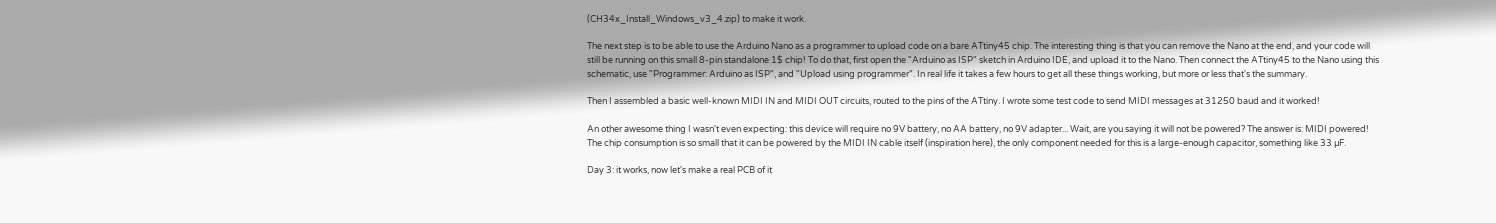(CH34x_Install_Windows_v3_4.zip) to make it work.

The next step is to be able to use the Arduino Nano as a programmer to upload code on a bare ATtiny45 chip. The interesting thing is that you can remove the Nano at the end, and your code will still be running on this small 8-pin standalone 1$ chip! To do that, first open the "Arduino as ISP" sketch in Arduino IDE, and upload it to the Nano. Then connect the ATtiny45 to the Nano using this schematic, use "Programmer: Arduino as ISP", and "Upload using programmer". In real life it takes a few hours to get all these things working, but more or less that's the summary.

Then I assembled a basic well-known MIDI IN and MIDI OUT circuits, routed to the pins of the ATtiny. I wrote some test code to send MIDI messages at 31250 baud and it worked!

An other awesome thing I wasn't even expecting: this device will require no 9V battery, no AA battery, no 9V adapter... Wait, are you saying it will not be powered? The answer is: MIDI powered! The chip consumption is so small that it can be powered by the MIDI IN cable itself (inspiration here), the only component needed for this is a large-enough capacitor, something like 33 µF.

Day 3: it works, now let's make a real PCB of it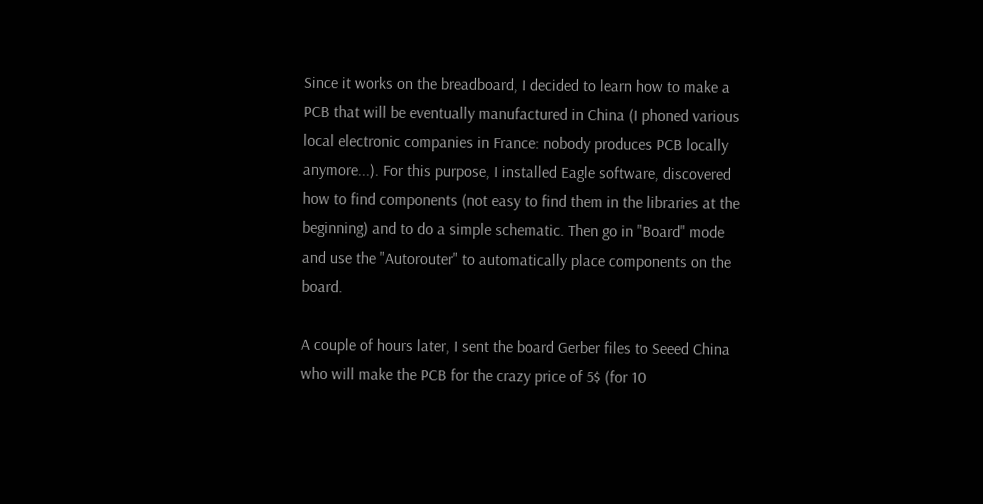Since it works on the breadboard, I decided to learn how to make a PCB that will be eventually manufactured in China (I phoned various local electronic companies in France: nobody produces PCB locally anymore...). For this purpose, I installed Eagle software, discovered how to find components (not easy to find them in the libraries at the beginning) and to do a simple schematic. Then go in "Board" mode and use the "Autorouter" to automatically place components on the board.

A couple of hours later, I sent the board Gerber files to Seeed China who will make the PCB for the crazy price of 5$ (for 10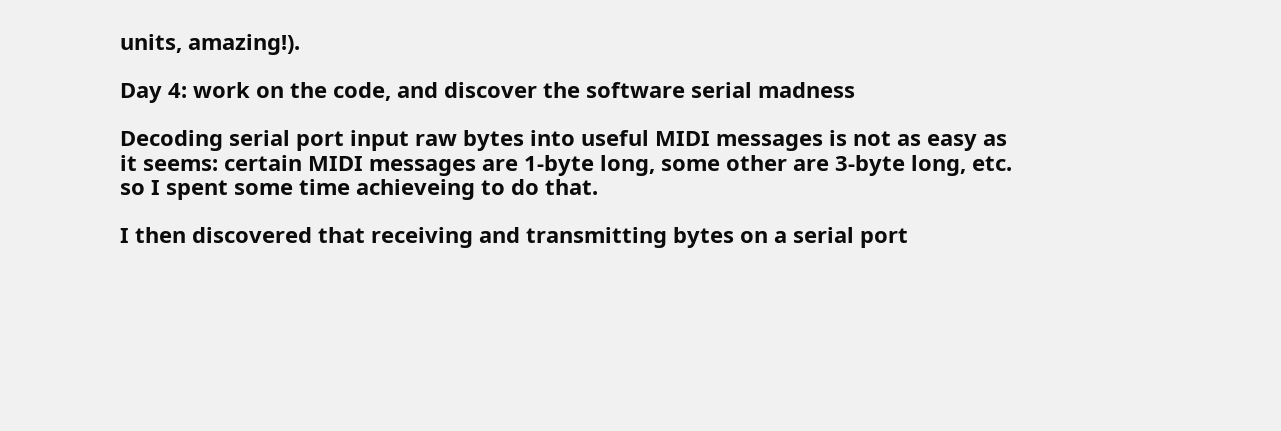units, amazing!).

Day 4: work on the code, and discover the software serial madness

Decoding serial port input raw bytes into useful MIDI messages is not as easy as it seems: certain MIDI messages are 1-byte long, some other are 3-byte long, etc. so I spent some time achieveing to do that.

I then discovered that receiving and transmitting bytes on a serial port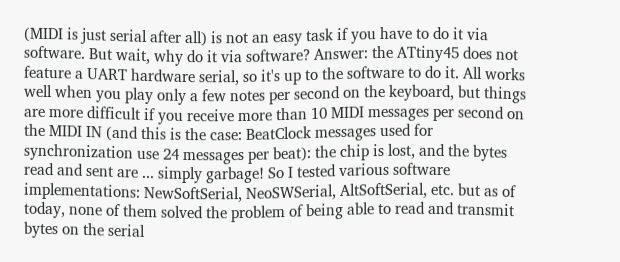(MIDI is just serial after all) is not an easy task if you have to do it via software. But wait, why do it via software? Answer: the ATtiny45 does not feature a UART hardware serial, so it's up to the software to do it. All works well when you play only a few notes per second on the keyboard, but things are more difficult if you receive more than 10 MIDI messages per second on the MIDI IN (and this is the case: BeatClock messages used for synchronization use 24 messages per beat): the chip is lost, and the bytes read and sent are ... simply garbage! So I tested various software implementations: NewSoftSerial, NeoSWSerial, AltSoftSerial, etc. but as of today, none of them solved the problem of being able to read and transmit bytes on the serial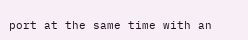port at the same time with an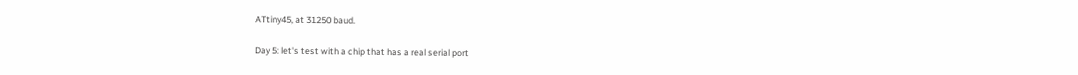ATtiny45, at 31250 baud.

Day 5: let's test with a chip that has a real serial port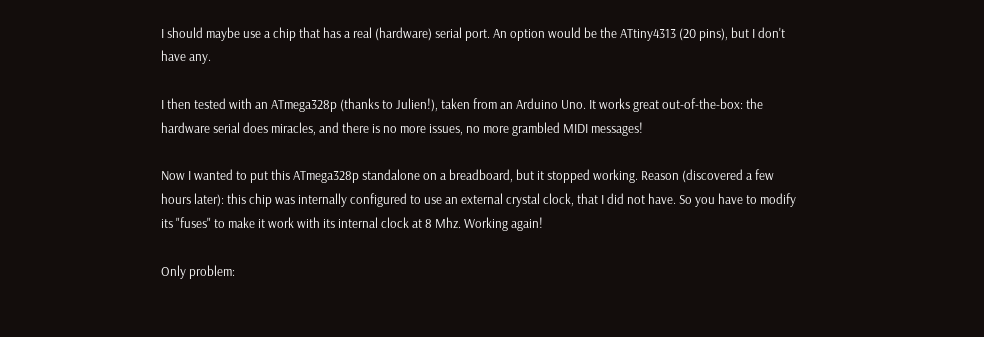I should maybe use a chip that has a real (hardware) serial port. An option would be the ATtiny4313 (20 pins), but I don't have any.

I then tested with an ATmega328p (thanks to Julien!), taken from an Arduino Uno. It works great out-of-the-box: the hardware serial does miracles, and there is no more issues, no more grambled MIDI messages!

Now I wanted to put this ATmega328p standalone on a breadboard, but it stopped working. Reason (discovered a few hours later): this chip was internally configured to use an external crystal clock, that I did not have. So you have to modify its "fuses" to make it work with its internal clock at 8 Mhz. Working again!

Only problem: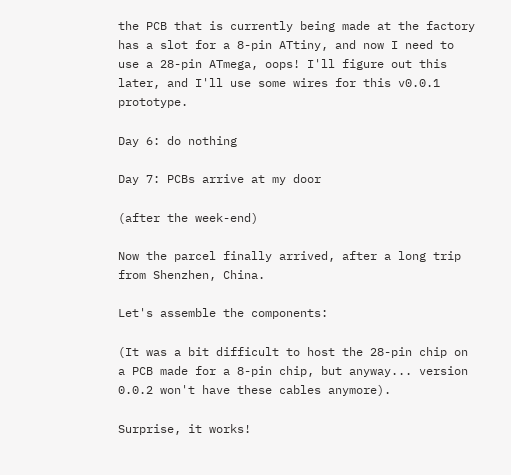the PCB that is currently being made at the factory has a slot for a 8-pin ATtiny, and now I need to use a 28-pin ATmega, oops! I'll figure out this later, and I'll use some wires for this v0.0.1 prototype.

Day 6: do nothing

Day 7: PCBs arrive at my door

(after the week-end)

Now the parcel finally arrived, after a long trip from Shenzhen, China.

Let's assemble the components:

(It was a bit difficult to host the 28-pin chip on a PCB made for a 8-pin chip, but anyway... version 0.0.2 won't have these cables anymore).

Surprise, it works!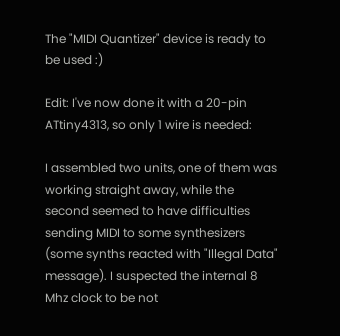The "MIDI Quantizer" device is ready to be used :)

Edit: I've now done it with a 20-pin ATtiny4313, so only 1 wire is needed:

I assembled two units, one of them was working straight away, while the second seemed to have difficulties sending MIDI to some synthesizers (some synths reacted with "Illegal Data" message). I suspected the internal 8 Mhz clock to be not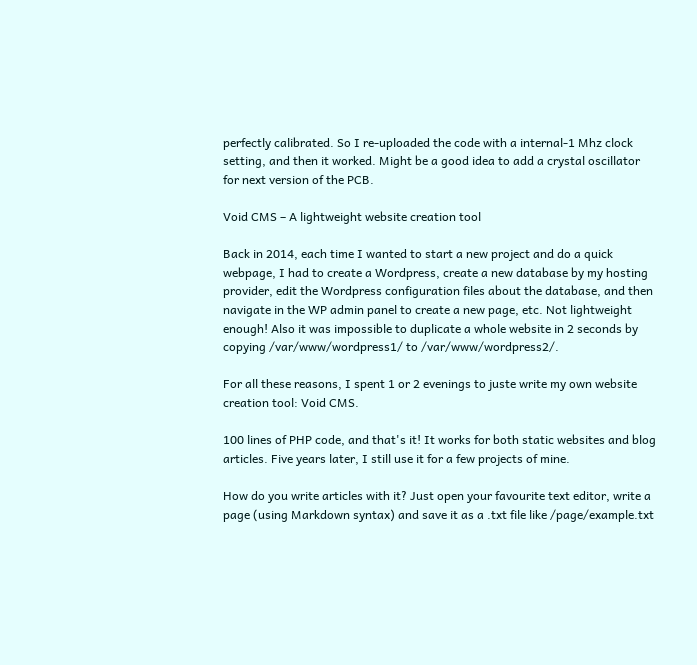perfectly calibrated. So I re-uploaded the code with a internal-1 Mhz clock setting, and then it worked. Might be a good idea to add a crystal oscillator for next version of the PCB.

Void CMS – A lightweight website creation tool

Back in 2014, each time I wanted to start a new project and do a quick webpage, I had to create a Wordpress, create a new database by my hosting provider, edit the Wordpress configuration files about the database, and then navigate in the WP admin panel to create a new page, etc. Not lightweight enough! Also it was impossible to duplicate a whole website in 2 seconds by copying /var/www/wordpress1/ to /var/www/wordpress2/.

For all these reasons, I spent 1 or 2 evenings to juste write my own website creation tool: Void CMS.

100 lines of PHP code, and that's it! It works for both static websites and blog articles. Five years later, I still use it for a few projects of mine.

How do you write articles with it? Just open your favourite text editor, write a page (using Markdown syntax) and save it as a .txt file like /page/example.txt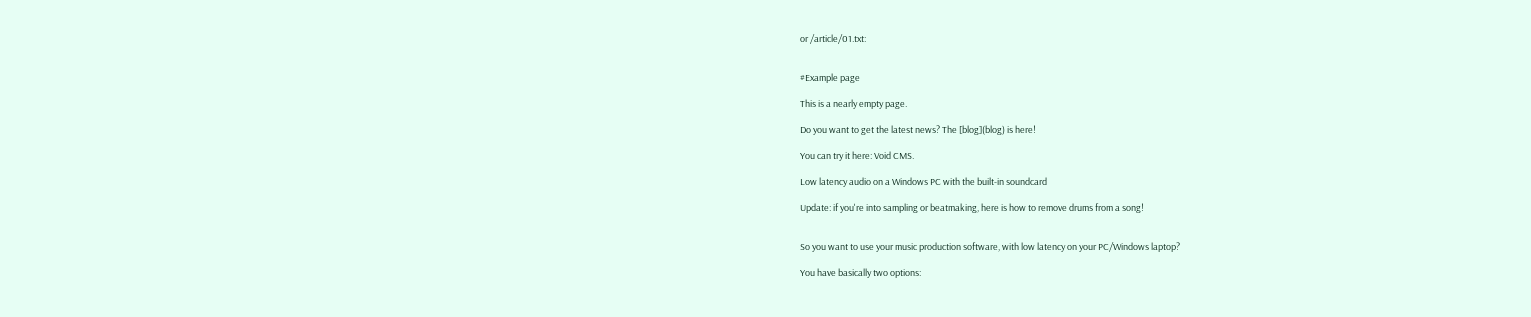or /article/01.txt:


#Example page

This is a nearly empty page.

Do you want to get the latest news? The [blog](blog) is here!

You can try it here: Void CMS.

Low latency audio on a Windows PC with the built-in soundcard

Update: if you're into sampling or beatmaking, here is how to remove drums from a song!


So you want to use your music production software, with low latency on your PC/Windows laptop?

You have basically two options: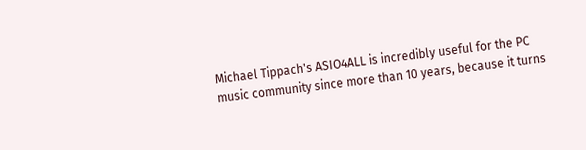Michael Tippach's ASIO4ALL is incredibly useful for the PC music community since more than 10 years, because it turns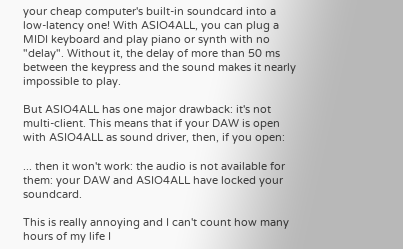your cheap computer's built-in soundcard into a low-latency one! With ASIO4ALL, you can plug a MIDI keyboard and play piano or synth with no "delay". Without it, the delay of more than 50 ms between the keypress and the sound makes it nearly impossible to play.

But ASIO4ALL has one major drawback: it's not multi-client. This means that if your DAW is open with ASIO4ALL as sound driver, then, if you open:

... then it won't work: the audio is not available for them: your DAW and ASIO4ALL have locked your soundcard.

This is really annoying and I can't count how many hours of my life I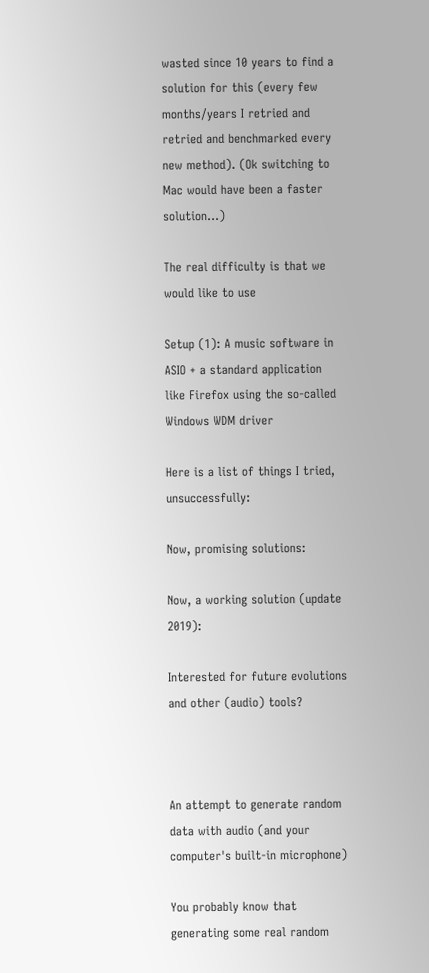wasted since 10 years to find a solution for this (every few months/years I retried and retried and benchmarked every new method). (Ok switching to Mac would have been a faster solution...)

The real difficulty is that we would like to use

Setup (1): A music software in ASIO + a standard application like Firefox using the so-called Windows WDM driver

Here is a list of things I tried, unsuccessfully:

Now, promising solutions:

Now, a working solution (update 2019):

Interested for future evolutions and other (audio) tools?



An attempt to generate random data with audio (and your computer's built-in microphone)

You probably know that generating some real random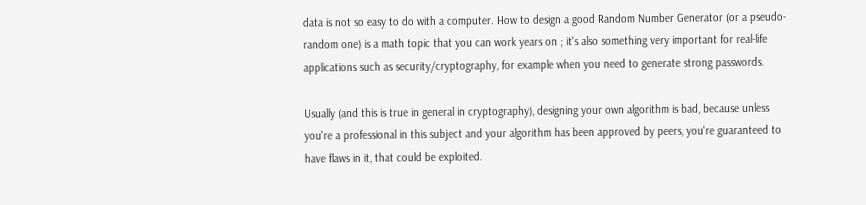data is not so easy to do with a computer. How to design a good Random Number Generator (or a pseudo-random one) is a math topic that you can work years on ; it's also something very important for real-life applications such as security/cryptography, for example when you need to generate strong passwords.

Usually (and this is true in general in cryptography), designing your own algorithm is bad, because unless you're a professional in this subject and your algorithm has been approved by peers, you're guaranteed to have flaws in it, that could be exploited.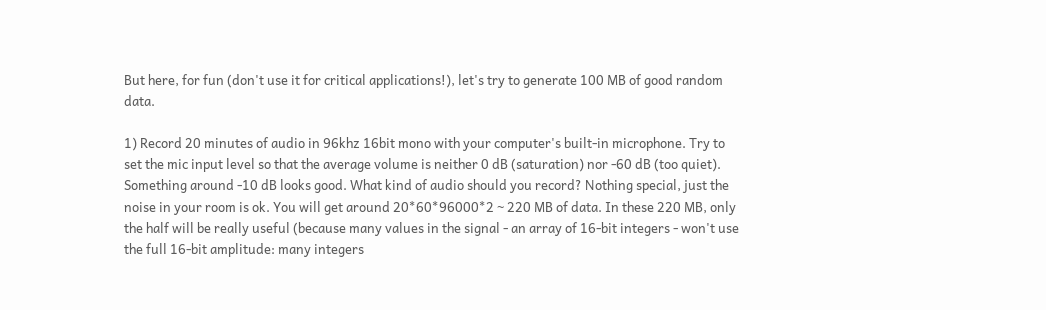But here, for fun (don't use it for critical applications!), let's try to generate 100 MB of good random data.

1) Record 20 minutes of audio in 96khz 16bit mono with your computer's built-in microphone. Try to set the mic input level so that the average volume is neither 0 dB (saturation) nor -60 dB (too quiet). Something around -10 dB looks good. What kind of audio should you record? Nothing special, just the noise in your room is ok. You will get around 20*60*96000*2 ~ 220 MB of data. In these 220 MB, only the half will be really useful (because many values in the signal - an array of 16-bit integers - won't use the full 16-bit amplitude: many integers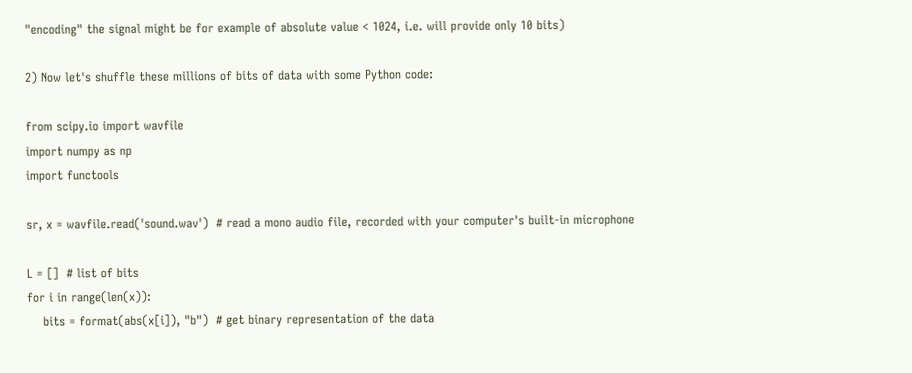"encoding" the signal might be for example of absolute value < 1024, i.e. will provide only 10 bits)

2) Now let's shuffle these millions of bits of data with some Python code:

from scipy.io import wavfile
import numpy as np
import functools

sr, x = wavfile.read('sound.wav')  # read a mono audio file, recorded with your computer's built-in microphone

L = []  # list of bits
for i in range(len(x)):
    bits = format(abs(x[i]), "b")  # get binary representation of the data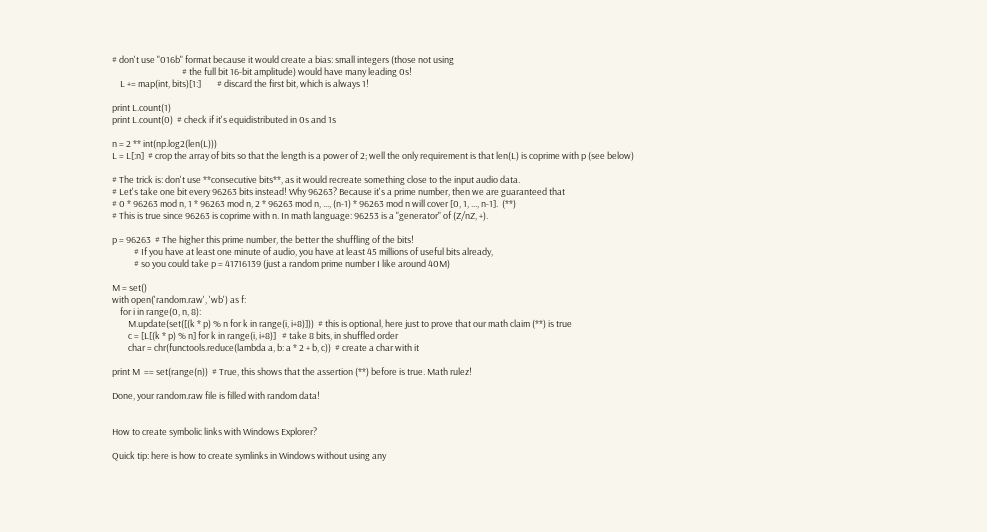# don't use "016b" format because it would create a bias: small integers (those not using
                                   # the full bit 16-bit amplitude) would have many leading 0s!
    L += map(int, bits)[1:]        # discard the first bit, which is always 1!

print L.count(1)
print L.count(0)  # check if it's equidistributed in 0s and 1s

n = 2 ** int(np.log2(len(L)))
L = L[:n]  # crop the array of bits so that the length is a power of 2; well the only requirement is that len(L) is coprime with p (see below)

# The trick is: don't use **consecutive bits**, as it would recreate something close to the input audio data.
# Let's take one bit every 96263 bits instead! Why 96263? Because it's a prime number, then we are guaranteed that
# 0 * 96263 mod n, 1 * 96263 mod n, 2 * 96263 mod n, ..., (n-1) * 96263 mod n will cover [0, 1, ..., n-1].  (**)
# This is true since 96263 is coprime with n. In math language: 96253 is a "generator" of (Z/nZ, +).

p = 96263  # The higher this prime number, the better the shuffling of the bits!
           # If you have at least one minute of audio, you have at least 45 millions of useful bits already,
           # so you could take p = 41716139 (just a random prime number I like around 40M)

M = set()
with open('random.raw', 'wb') as f:
    for i in range(0, n, 8):
        M.update(set([(k * p) % n for k in range(i, i+8)]))  # this is optional, here just to prove that our math claim (**) is true
        c = [L[(k * p) % n] for k in range(i, i+8)]   # take 8 bits, in shuffled order
        char = chr(functools.reduce(lambda a, b: a * 2 + b, c))  # create a char with it

print M  == set(range(n))  # True, this shows that the assertion (**) before is true. Math rulez!

Done, your random.raw file is filled with random data!


How to create symbolic links with Windows Explorer?

Quick tip: here is how to create symlinks in Windows without using any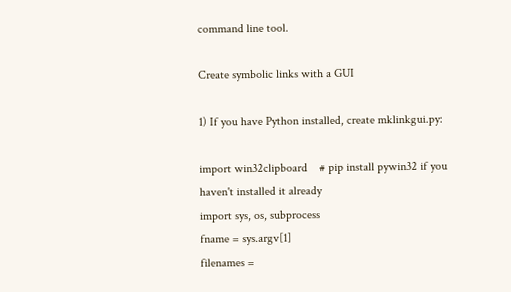command line tool.

Create symbolic links with a GUI

1) If you have Python installed, create mklinkgui.py:

import win32clipboard    # pip install pywin32 if you haven't installed it already
import sys, os, subprocess
fname = sys.argv[1]
filenames =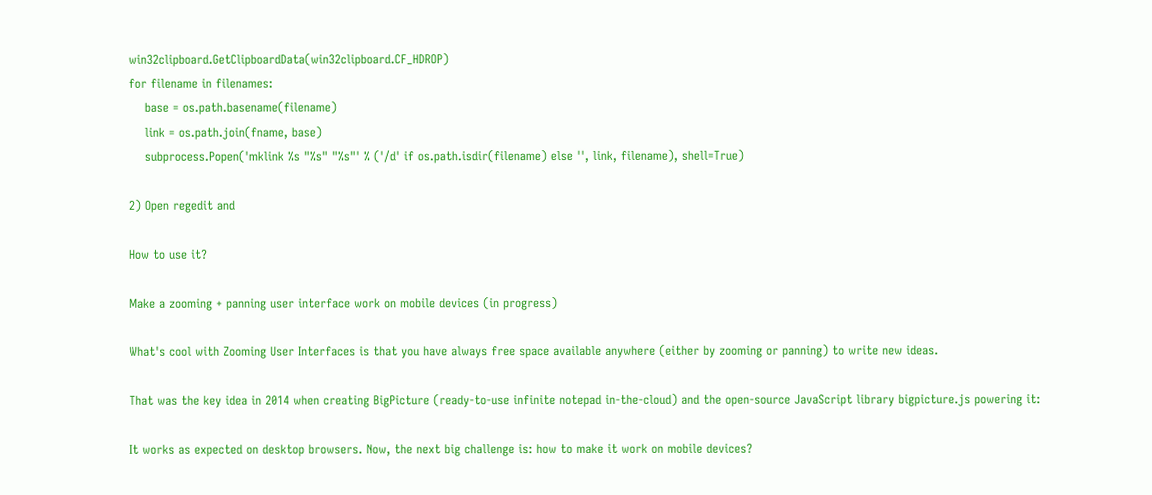win32clipboard.GetClipboardData(win32clipboard.CF_HDROP)
for filename in filenames:
    base = os.path.basename(filename)
    link = os.path.join(fname, base)
    subprocess.Popen('mklink %s "%s" "%s"' % ('/d' if os.path.isdir(filename) else '', link, filename), shell=True)

2) Open regedit and

How to use it?

Make a zooming + panning user interface work on mobile devices (in progress)

What's cool with Zooming User Interfaces is that you have always free space available anywhere (either by zooming or panning) to write new ideas.

That was the key idea in 2014 when creating BigPicture (ready-to-use infinite notepad in-the-cloud) and the open-source JavaScript library bigpicture.js powering it:

It works as expected on desktop browsers. Now, the next big challenge is: how to make it work on mobile devices?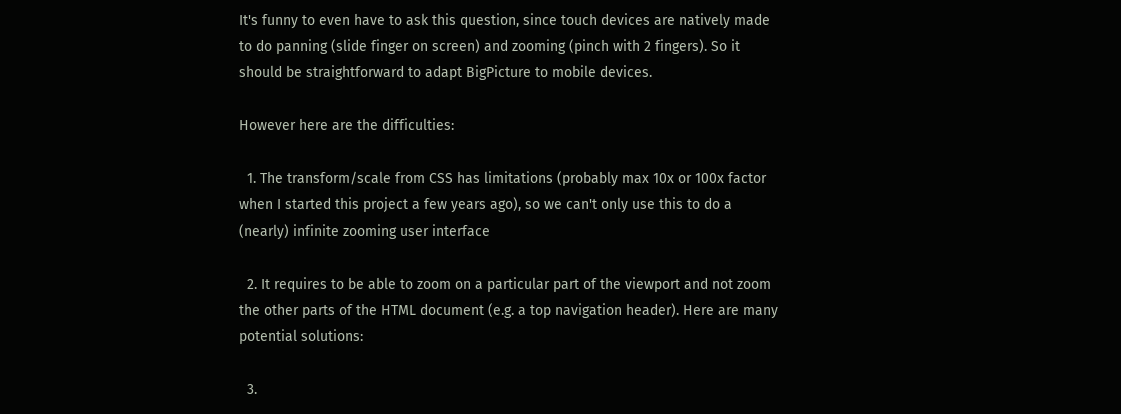It's funny to even have to ask this question, since touch devices are natively made to do panning (slide finger on screen) and zooming (pinch with 2 fingers). So it should be straightforward to adapt BigPicture to mobile devices.

However here are the difficulties:

  1. The transform/scale from CSS has limitations (probably max 10x or 100x factor when I started this project a few years ago), so we can't only use this to do a (nearly) infinite zooming user interface

  2. It requires to be able to zoom on a particular part of the viewport and not zoom the other parts of the HTML document (e.g. a top navigation header). Here are many potential solutions:

  3.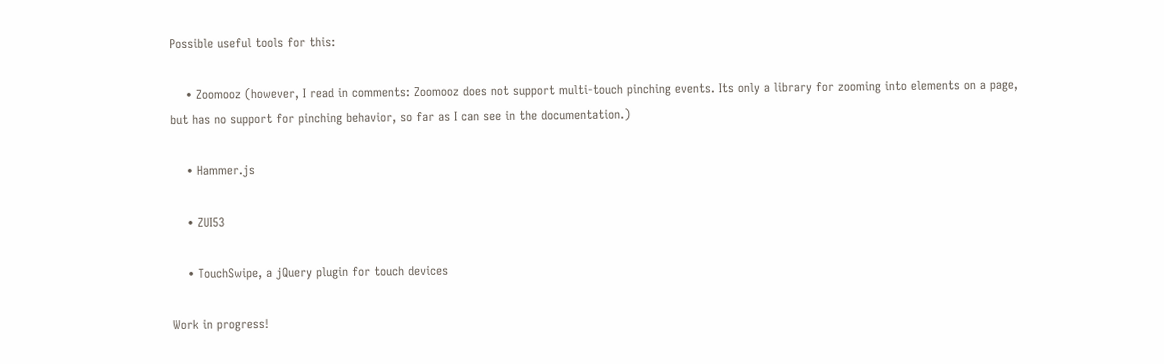Possible useful tools for this:

    • Zoomooz (however, I read in comments: Zoomooz does not support multi-touch pinching events. Its only a library for zooming into elements on a page, but has no support for pinching behavior, so far as I can see in the documentation.)

    • Hammer.js

    • ZUI53

    • TouchSwipe, a jQuery plugin for touch devices

Work in progress!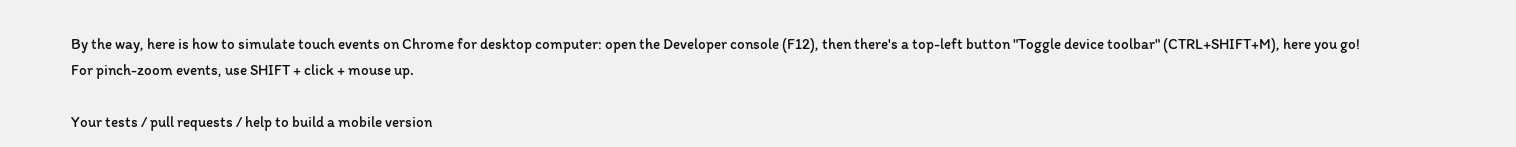By the way, here is how to simulate touch events on Chrome for desktop computer: open the Developer console (F12), then there's a top-left button "Toggle device toolbar" (CTRL+SHIFT+M), here you go! For pinch-zoom events, use SHIFT + click + mouse up.

Your tests / pull requests / help to build a mobile version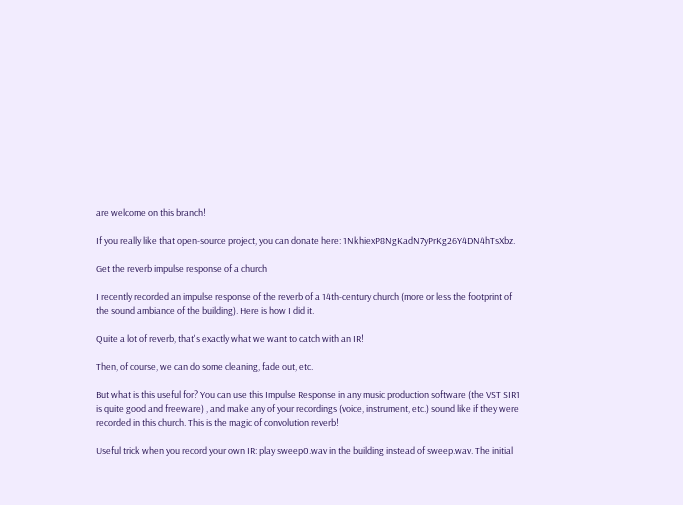are welcome on this branch!

If you really like that open-source project, you can donate here: 1NkhiexP8NgKadN7yPrKg26Y4DN4hTsXbz.

Get the reverb impulse response of a church

I recently recorded an impulse response of the reverb of a 14th-century church (more or less the footprint of the sound ambiance of the building). Here is how I did it.

Quite a lot of reverb, that's exactly what we want to catch with an IR!

Then, of course, we can do some cleaning, fade out, etc.

But what is this useful for? You can use this Impulse Response in any music production software (the VST SIR1 is quite good and freeware) , and make any of your recordings (voice, instrument, etc.) sound like if they were recorded in this church. This is the magic of convolution reverb!

Useful trick when you record your own IR: play sweep0.wav in the building instead of sweep.wav. The initial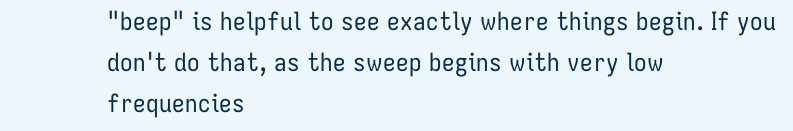"beep" is helpful to see exactly where things begin. If you don't do that, as the sweep begins with very low frequencies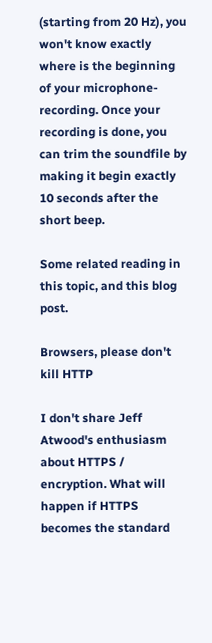(starting from 20 Hz), you won't know exactly where is the beginning of your microphone-recording. Once your recording is done, you can trim the soundfile by making it begin exactly 10 seconds after the short beep.

Some related reading in this topic, and this blog post.

Browsers, please don't kill HTTP

I don't share Jeff Atwood's enthusiasm about HTTPS / encryption. What will happen if HTTPS becomes the standard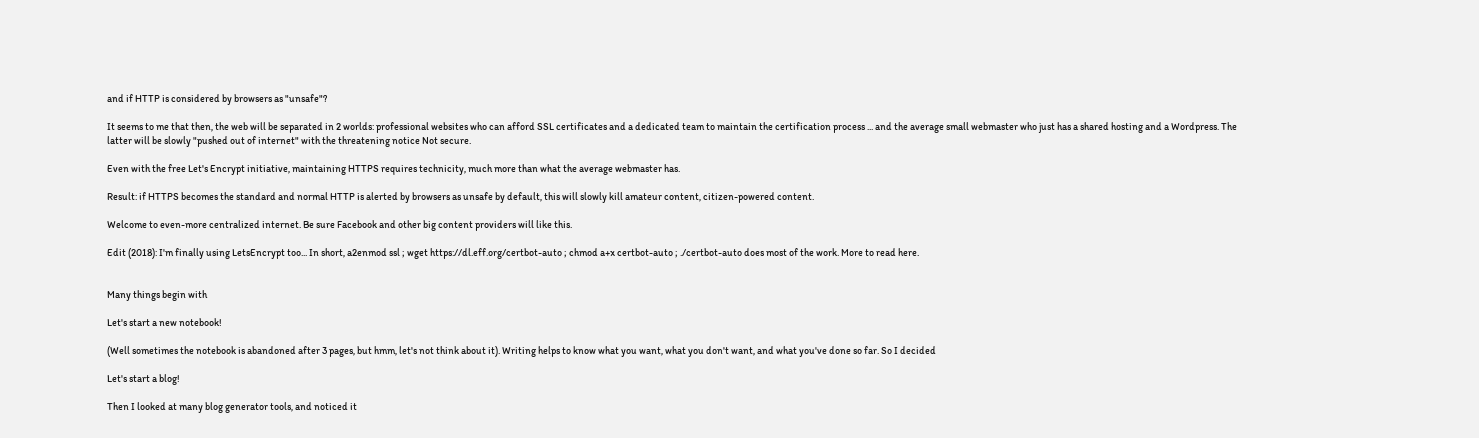and if HTTP is considered by browsers as "unsafe"?

It seems to me that then, the web will be separated in 2 worlds: professional websites who can afford SSL certificates and a dedicated team to maintain the certification process ... and the average small webmaster who just has a shared hosting and a Wordpress. The latter will be slowly "pushed out of internet" with the threatening notice Not secure.

Even with the free Let's Encrypt initiative, maintaining HTTPS requires technicity, much more than what the average webmaster has.

Result: if HTTPS becomes the standard and normal HTTP is alerted by browsers as unsafe by default, this will slowly kill amateur content, citizen-powered content.

Welcome to even-more centralized internet. Be sure Facebook and other big content providers will like this.

Edit (2018): I'm finally using LetsEncrypt too... In short, a2enmod ssl ; wget https://dl.eff.org/certbot-auto ; chmod a+x certbot-auto ; ./certbot-auto does most of the work. More to read here.


Many things begin with

Let's start a new notebook!

(Well sometimes the notebook is abandoned after 3 pages, but hmm, let's not think about it). Writing helps to know what you want, what you don't want, and what you've done so far. So I decided

Let's start a blog!

Then I looked at many blog generator tools, and noticed it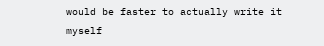would be faster to actually write it myself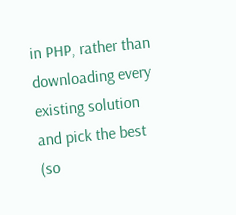in PHP, rather than downloading every existing solution and pick the best (so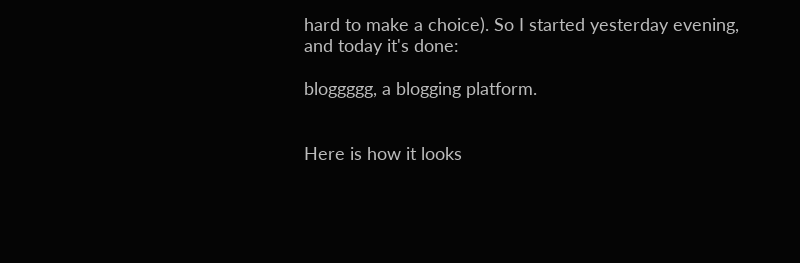hard to make a choice). So I started yesterday evening, and today it's done:

bloggggg, a blogging platform.


Here is how it looks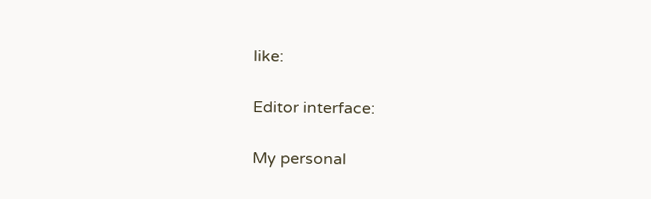like:

Editor interface:

My personal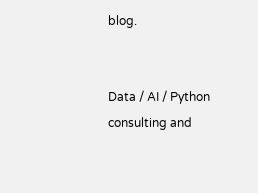blog.


Data / AI / Python consulting and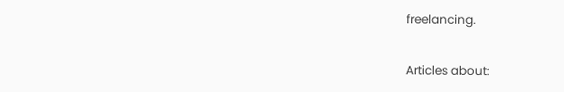freelancing.

Articles about: